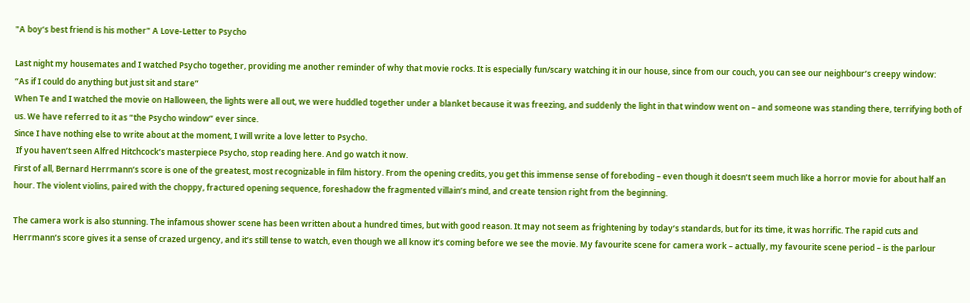"A boy’s best friend is his mother" A Love-Letter to Psycho

Last night my housemates and I watched Psycho together, providing me another reminder of why that movie rocks. It is especially fun/scary watching it in our house, since from our couch, you can see our neighbour’s creepy window:
“As if I could do anything but just sit and stare”
When Te and I watched the movie on Halloween, the lights were all out, we were huddled together under a blanket because it was freezing, and suddenly the light in that window went on – and someone was standing there, terrifying both of us. We have referred to it as “the Psycho window” ever since.
Since I have nothing else to write about at the moment, I will write a love letter to Psycho.
 If you haven’t seen Alfred Hitchcock’s masterpiece Psycho, stop reading here. And go watch it now.
First of all, Bernard Herrmann’s score is one of the greatest, most recognizable in film history. From the opening credits, you get this immense sense of foreboding – even though it doesn’t seem much like a horror movie for about half an hour. The violent violins, paired with the choppy, fractured opening sequence, foreshadow the fragmented villain’s mind, and create tension right from the beginning.

The camera work is also stunning. The infamous shower scene has been written about a hundred times, but with good reason. It may not seem as frightening by today’s standards, but for its time, it was horrific. The rapid cuts and Herrmann’s score gives it a sense of crazed urgency, and it’s still tense to watch, even though we all know it’s coming before we see the movie. My favourite scene for camera work – actually, my favourite scene period – is the parlour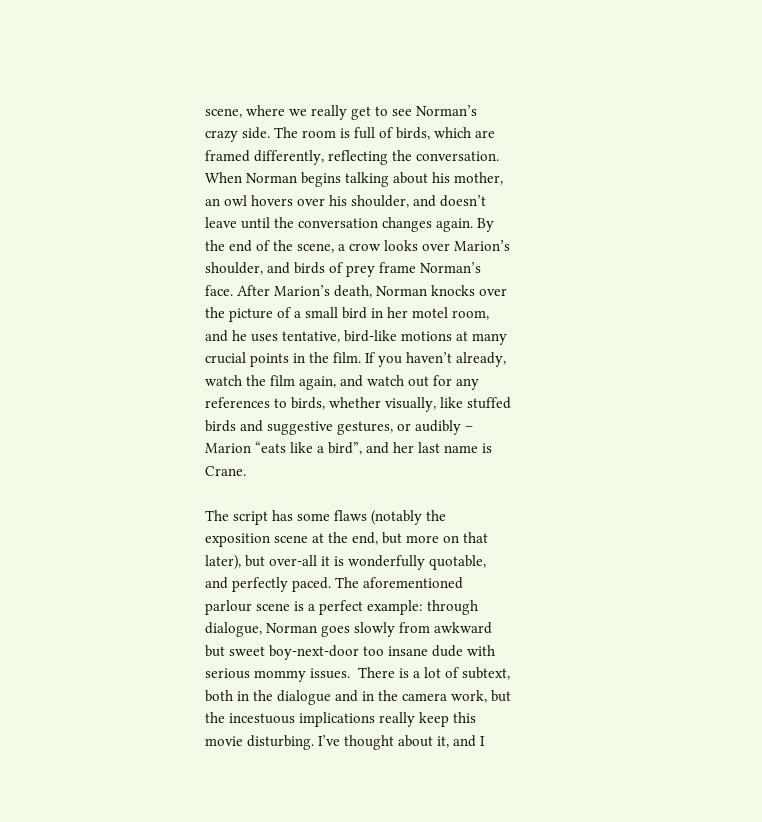scene, where we really get to see Norman’s crazy side. The room is full of birds, which are framed differently, reflecting the conversation. When Norman begins talking about his mother, an owl hovers over his shoulder, and doesn’t leave until the conversation changes again. By the end of the scene, a crow looks over Marion’s shoulder, and birds of prey frame Norman’s face. After Marion’s death, Norman knocks over the picture of a small bird in her motel room, and he uses tentative, bird-like motions at many crucial points in the film. If you haven’t already, watch the film again, and watch out for any references to birds, whether visually, like stuffed birds and suggestive gestures, or audibly – Marion “eats like a bird”, and her last name is Crane.

The script has some flaws (notably the exposition scene at the end, but more on that later), but over-all it is wonderfully quotable, and perfectly paced. The aforementioned parlour scene is a perfect example: through dialogue, Norman goes slowly from awkward but sweet boy-next-door too insane dude with serious mommy issues.  There is a lot of subtext, both in the dialogue and in the camera work, but the incestuous implications really keep this movie disturbing. I’ve thought about it, and I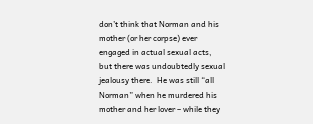don’t think that Norman and his mother (or her corpse) ever engaged in actual sexual acts, but there was undoubtedly sexual jealousy there.  He was still “all Norman” when he murdered his mother and her lover – while they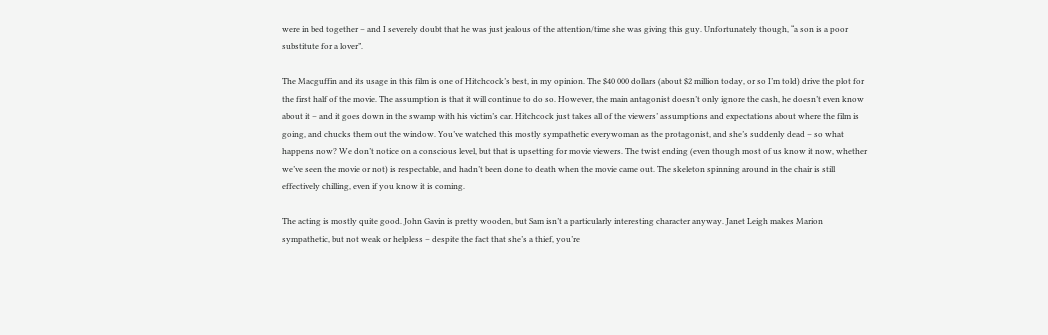were in bed together – and I severely doubt that he was just jealous of the attention/time she was giving this guy. Unfortunately though, “a son is a poor substitute for a lover”.

The Macguffin and its usage in this film is one of Hitchcock’s best, in my opinion. The $40 000 dollars (about $2 million today, or so I’m told) drive the plot for the first half of the movie. The assumption is that it will continue to do so. However, the main antagonist doesn’t only ignore the cash, he doesn’t even know about it – and it goes down in the swamp with his victim’s car. Hitchcock just takes all of the viewers’ assumptions and expectations about where the film is going, and chucks them out the window. You’ve watched this mostly sympathetic everywoman as the protagonist, and she’s suddenly dead – so what happens now? We don’t notice on a conscious level, but that is upsetting for movie viewers. The twist ending (even though most of us know it now, whether we’ve seen the movie or not) is respectable, and hadn’t been done to death when the movie came out. The skeleton spinning around in the chair is still effectively chilling, even if you know it is coming.

The acting is mostly quite good. John Gavin is pretty wooden, but Sam isn’t a particularly interesting character anyway. Janet Leigh makes Marion sympathetic, but not weak or helpless – despite the fact that she’s a thief, you’re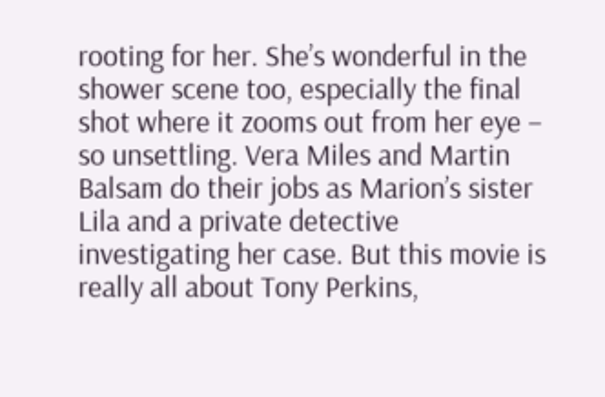rooting for her. She’s wonderful in the shower scene too, especially the final shot where it zooms out from her eye – so unsettling. Vera Miles and Martin Balsam do their jobs as Marion’s sister Lila and a private detective investigating her case. But this movie is really all about Tony Perkins,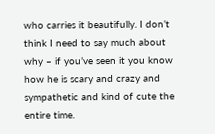who carries it beautifully. I don’t think I need to say much about why – if you’ve seen it you know how he is scary and crazy and sympathetic and kind of cute the entire time.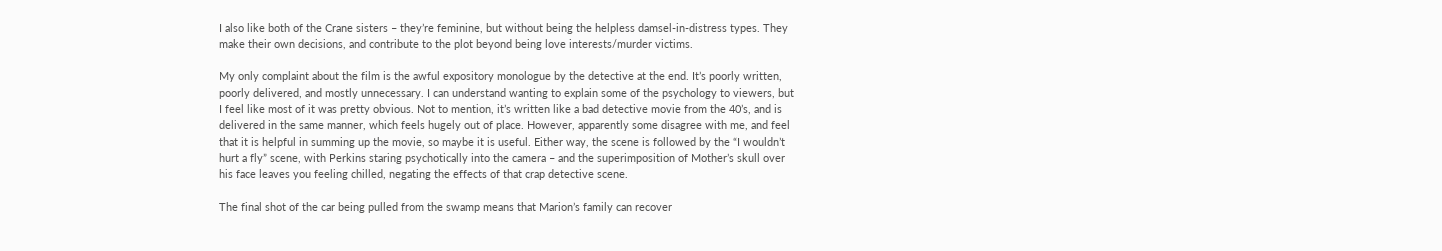I also like both of the Crane sisters – they’re feminine, but without being the helpless damsel-in-distress types. They make their own decisions, and contribute to the plot beyond being love interests/murder victims.

My only complaint about the film is the awful expository monologue by the detective at the end. It’s poorly written, poorly delivered, and mostly unnecessary. I can understand wanting to explain some of the psychology to viewers, but I feel like most of it was pretty obvious. Not to mention, it’s written like a bad detective movie from the 40’s, and is delivered in the same manner, which feels hugely out of place. However, apparently some disagree with me, and feel that it is helpful in summing up the movie, so maybe it is useful. Either way, the scene is followed by the “I wouldn’t hurt a fly” scene, with Perkins staring psychotically into the camera – and the superimposition of Mother’s skull over his face leaves you feeling chilled, negating the effects of that crap detective scene.

The final shot of the car being pulled from the swamp means that Marion’s family can recover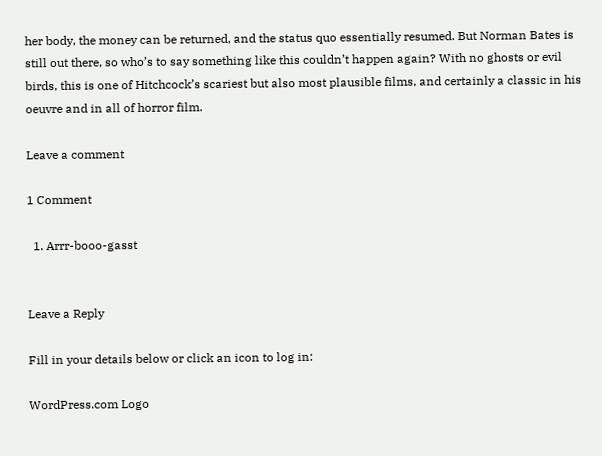her body, the money can be returned, and the status quo essentially resumed. But Norman Bates is still out there, so who’s to say something like this couldn’t happen again? With no ghosts or evil birds, this is one of Hitchcock’s scariest but also most plausible films, and certainly a classic in his oeuvre and in all of horror film.

Leave a comment

1 Comment

  1. Arrr-booo-gasst


Leave a Reply

Fill in your details below or click an icon to log in:

WordPress.com Logo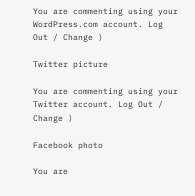You are commenting using your WordPress.com account. Log Out / Change )

Twitter picture

You are commenting using your Twitter account. Log Out / Change )

Facebook photo

You are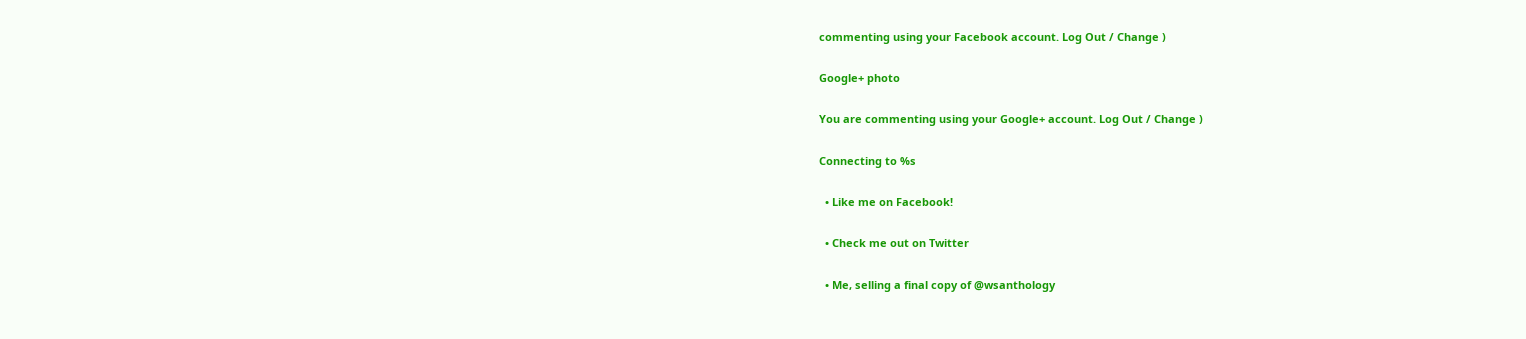commenting using your Facebook account. Log Out / Change )

Google+ photo

You are commenting using your Google+ account. Log Out / Change )

Connecting to %s

  • Like me on Facebook!

  • Check me out on Twitter

  • Me, selling a final copy of @wsanthology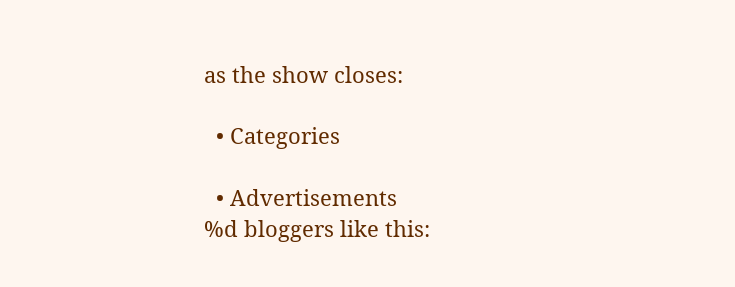as the show closes:

  • Categories

  • Advertisements
%d bloggers like this: